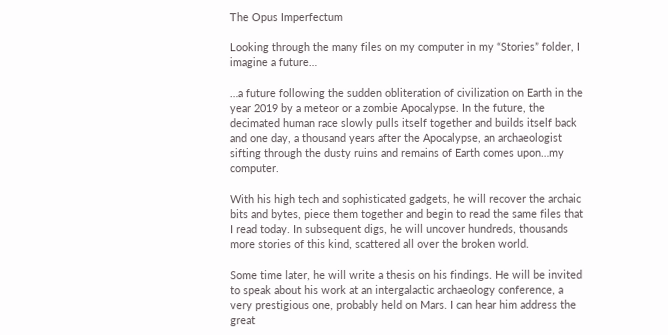The Opus Imperfectum

Looking through the many files on my computer in my “Stories” folder, I imagine a future…

…a future following the sudden obliteration of civilization on Earth in the year 2019 by a meteor or a zombie Apocalypse. In the future, the decimated human race slowly pulls itself together and builds itself back and one day, a thousand years after the Apocalypse, an archaeologist sifting through the dusty ruins and remains of Earth comes upon…my computer.

With his high tech and sophisticated gadgets, he will recover the archaic bits and bytes, piece them together and begin to read the same files that I read today. In subsequent digs, he will uncover hundreds, thousands more stories of this kind, scattered all over the broken world.

Some time later, he will write a thesis on his findings. He will be invited to speak about his work at an intergalactic archaeology conference, a very prestigious one, probably held on Mars. I can hear him address the great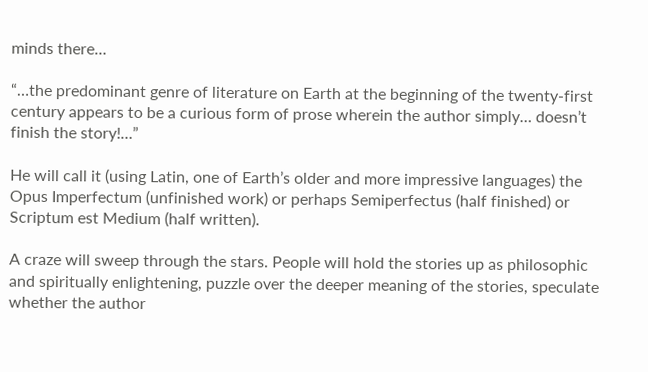minds there…

“…the predominant genre of literature on Earth at the beginning of the twenty-first century appears to be a curious form of prose wherein the author simply… doesn’t finish the story!…”

He will call it (using Latin, one of Earth’s older and more impressive languages) the Opus Imperfectum (unfinished work) or perhaps Semiperfectus (half finished) or Scriptum est Medium (half written).

A craze will sweep through the stars. People will hold the stories up as philosophic and spiritually enlightening, puzzle over the deeper meaning of the stories, speculate whether the author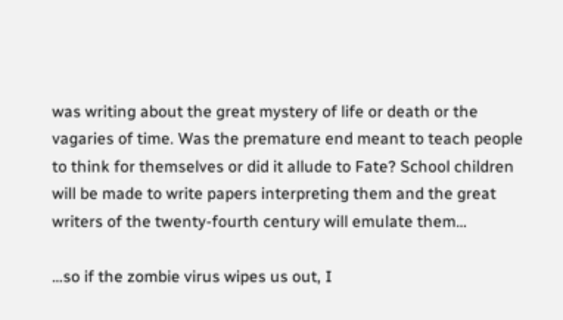was writing about the great mystery of life or death or the vagaries of time. Was the premature end meant to teach people to think for themselves or did it allude to Fate? School children will be made to write papers interpreting them and the great writers of the twenty-fourth century will emulate them…

…so if the zombie virus wipes us out, I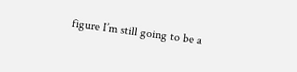figure I’m still going to be a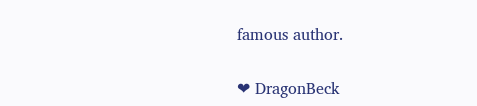famous author.


❤ DragonBeck